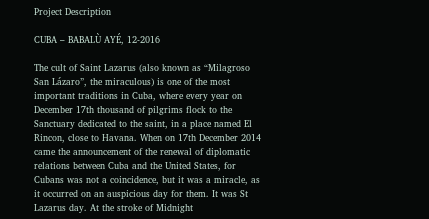Project Description

CUBA – BABALÙ AYÉ, 12-2016

The cult of Saint Lazarus (also known as “Milagroso San Lázaro”, the miraculous) is one of the most important traditions in Cuba, where every year on December 17th thousand of pilgrims flock to the Sanctuary dedicated to the saint, in a place named El Rincon, close to Havana. When on 17th December 2014 came the announcement of the renewal of diplomatic relations between Cuba and the United States, for Cubans was not a coincidence, but it was a miracle, as it occurred on an auspicious day for them. It was St Lazarus day. At the stroke of Midnight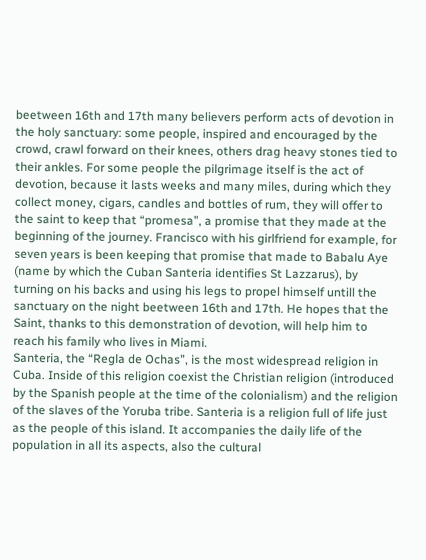beetween 16th and 17th many believers perform acts of devotion in the holy sanctuary: some people, inspired and encouraged by the crowd, crawl forward on their knees, others drag heavy stones tied to their ankles. For some people the pilgrimage itself is the act of devotion, because it lasts weeks and many miles, during which they collect money, cigars, candles and bottles of rum, they will offer to the saint to keep that “promesa”, a promise that they made at the beginning of the journey. Francisco with his girlfriend for example, for seven years is been keeping that promise that made to Babalu Aye (name by which the Cuban Santeria identifies St Lazzarus), by turning on his backs and using his legs to propel himself untill the sanctuary on the night beetween 16th and 17th. He hopes that the Saint, thanks to this demonstration of devotion, will help him to reach his family who lives in Miami.
Santeria, the “Regla de Ochas”, is the most widespread religion in Cuba. Inside of this religion coexist the Christian religion (introduced by the Spanish people at the time of the colonialism) and the religion of the slaves of the Yoruba tribe. Santeria is a religion full of life just as the people of this island. It accompanies the daily life of the population in all its aspects, also the cultural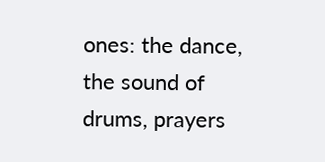ones: the dance, the sound of drums, prayers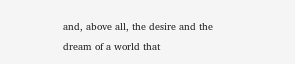and, above all, the desire and the dream of a world that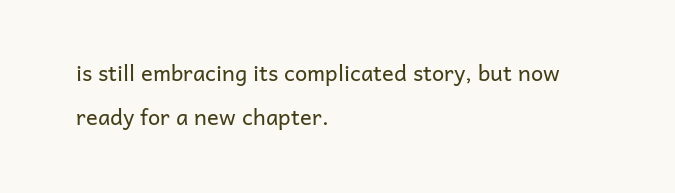is still embracing its complicated story, but now ready for a new chapter.